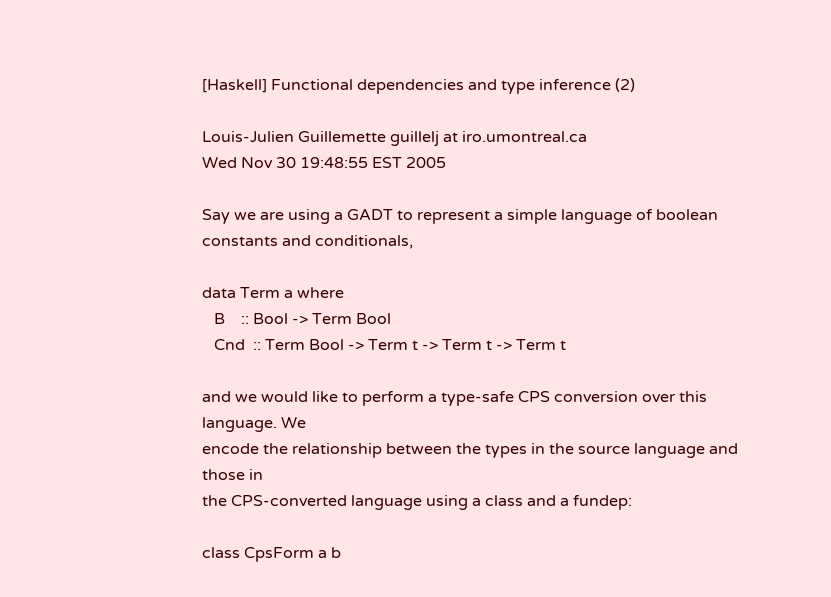[Haskell] Functional dependencies and type inference (2)

Louis-Julien Guillemette guillelj at iro.umontreal.ca
Wed Nov 30 19:48:55 EST 2005

Say we are using a GADT to represent a simple language of boolean
constants and conditionals,

data Term a where
   B    :: Bool -> Term Bool
   Cnd  :: Term Bool -> Term t -> Term t -> Term t

and we would like to perform a type-safe CPS conversion over this language. We
encode the relationship between the types in the source language and those in
the CPS-converted language using a class and a fundep:

class CpsForm a b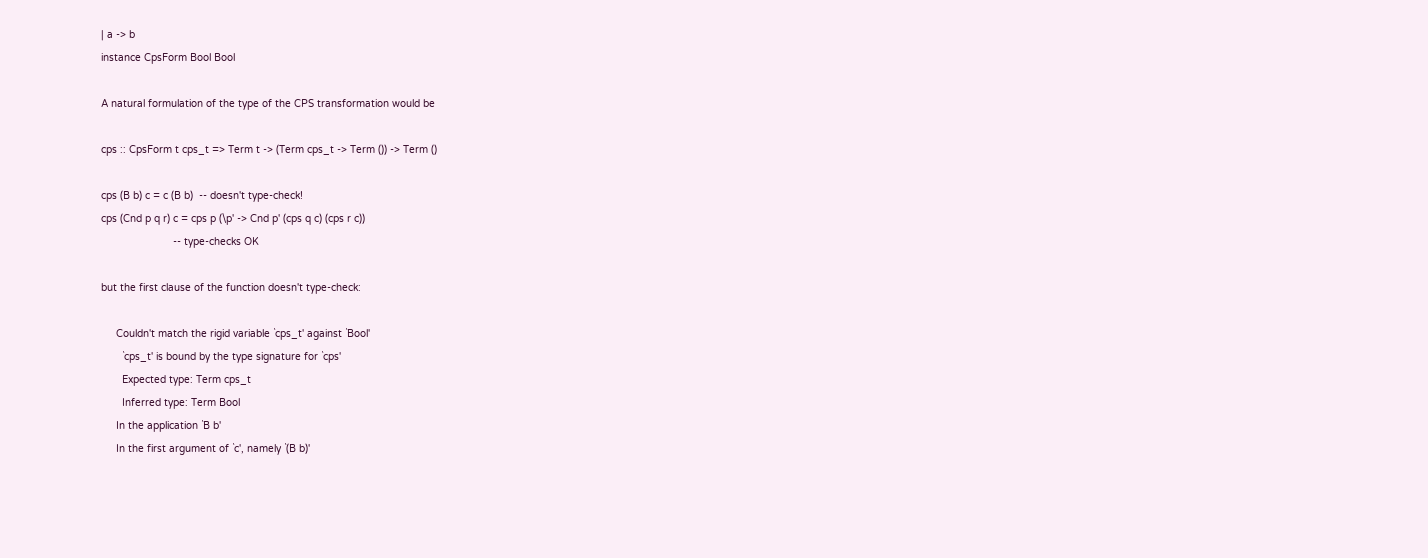| a -> b
instance CpsForm Bool Bool

A natural formulation of the type of the CPS transformation would be

cps :: CpsForm t cps_t => Term t -> (Term cps_t -> Term ()) -> Term ()

cps (B b) c = c (B b)  -- doesn't type-check!
cps (Cnd p q r) c = cps p (\p' -> Cnd p' (cps q c) (cps r c))
                        -- type-checks OK

but the first clause of the function doesn't type-check:

     Couldn't match the rigid variable `cps_t' against `Bool'
       `cps_t' is bound by the type signature for `cps'
       Expected type: Term cps_t
       Inferred type: Term Bool
     In the application `B b'
     In the first argument of `c', namely `(B b)'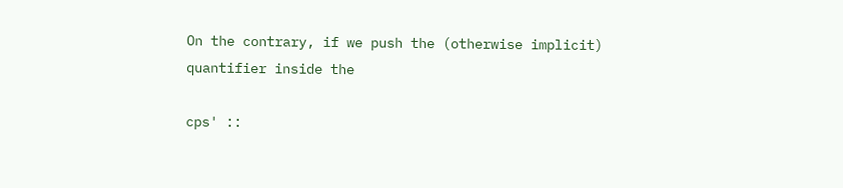On the contrary, if we push the (otherwise implicit) quantifier inside the

cps' ::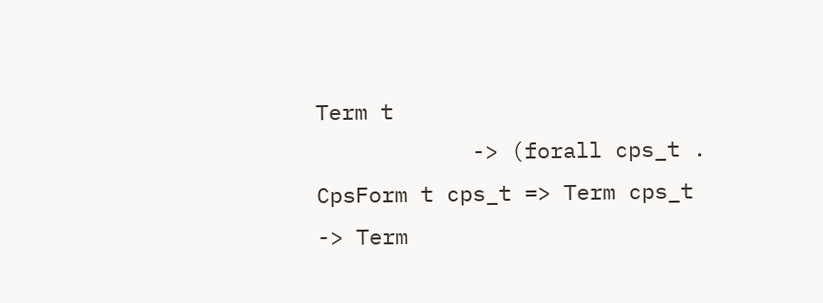Term t
            -> (forall cps_t . CpsForm t cps_t => Term cps_t -> Term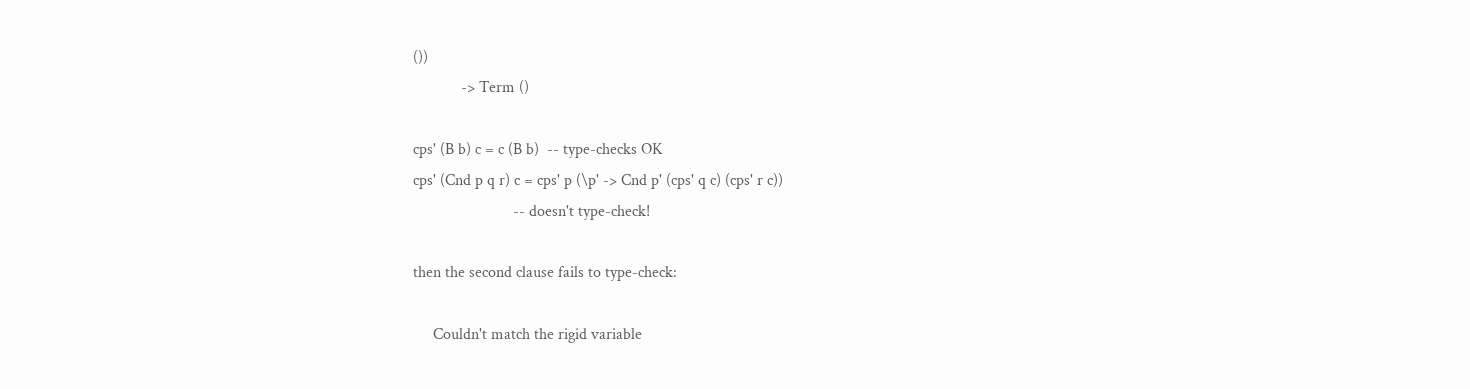())
            -> Term ()

cps' (B b) c = c (B b)  -- type-checks OK
cps' (Cnd p q r) c = cps' p (\p' -> Cnd p' (cps' q c) (cps' r c))
                         -- doesn't type-check!

then the second clause fails to type-check:

     Couldn't match the rigid variable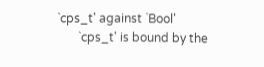`cps_t' against `Bool'
       `cps_t' is bound by the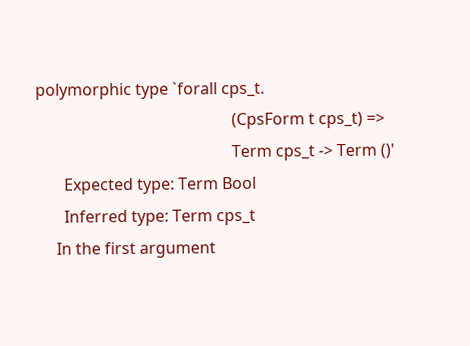polymorphic type `forall cps_t.
                                                 (CpsForm t cps_t) =>
                                                 Term cps_t -> Term ()'
       Expected type: Term Bool
       Inferred type: Term cps_t
     In the first argument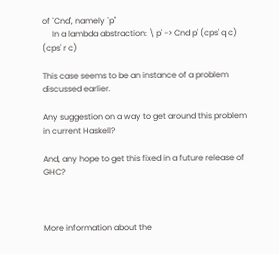of `Cnd', namely `p''
     In a lambda abstraction: \ p' -> Cnd p' (cps' q c) (cps' r c)

This case seems to be an instance of a problem discussed earlier.

Any suggestion on a way to get around this problem in current Haskell?

And, any hope to get this fixed in a future release of GHC?



More information about the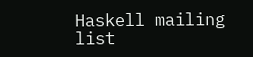Haskell mailing list